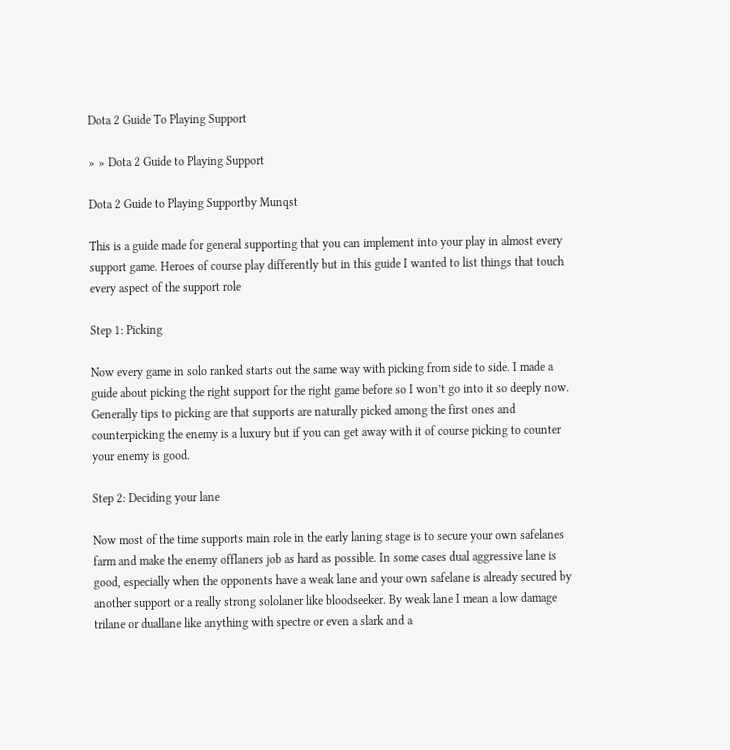Dota 2 Guide To Playing Support

» » Dota 2 Guide to Playing Support

Dota 2 Guide to Playing Supportby Munqst

This is a guide made for general supporting that you can implement into your play in almost every support game. Heroes of course play differently but in this guide I wanted to list things that touch every aspect of the support role

Step 1: Picking

Now every game in solo ranked starts out the same way with picking from side to side. I made a guide about picking the right support for the right game before so I won’t go into it so deeply now. Generally tips to picking are that supports are naturally picked among the first ones and counterpicking the enemy is a luxury but if you can get away with it of course picking to counter your enemy is good.

Step 2: Deciding your lane

Now most of the time supports main role in the early laning stage is to secure your own safelanes farm and make the enemy offlaners job as hard as possible. In some cases dual aggressive lane is good, especially when the opponents have a weak lane and your own safelane is already secured by another support or a really strong sololaner like bloodseeker. By weak lane I mean a low damage trilane or duallane like anything with spectre or even a slark and a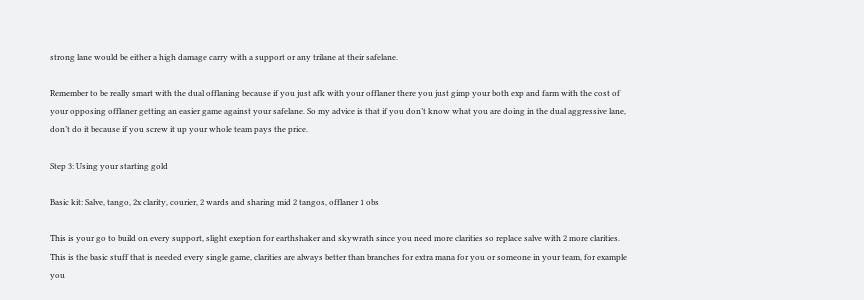strong lane would be either a high damage carry with a support or any trilane at their safelane.

Remember to be really smart with the dual offlaning because if you just afk with your offlaner there you just gimp your both exp and farm with the cost of your opposing offlaner getting an easier game against your safelane. So my advice is that if you don’t know what you are doing in the dual aggressive lane, don’t do it because if you screw it up your whole team pays the price.

Step 3: Using your starting gold

Basic kit: Salve, tango, 2x clarity, courier, 2 wards and sharing mid 2 tangos, offlaner 1 obs

This is your go to build on every support, slight exeption for earthshaker and skywrath since you need more clarities so replace salve with 2 more clarities. This is the basic stuff that is needed every single game, clarities are always better than branches for extra mana for you or someone in your team, for example you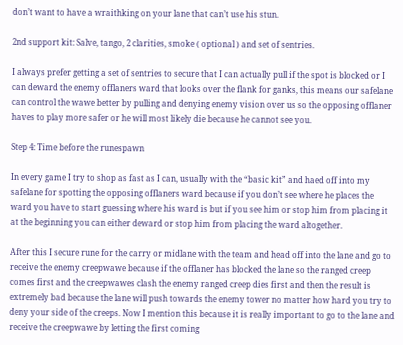don’t want to have a wraithking on your lane that can’t use his stun.

2nd support kit: Salve, tango, 2 clarities, smoke ( optional ) and set of sentries.

I always prefer getting a set of sentries to secure that I can actually pull if the spot is blocked or I can deward the enemy offlaners ward that looks over the flank for ganks, this means our safelane can control the wawe better by pulling and denying enemy vision over us so the opposing offlaner haves to play more safer or he will most likely die because he cannot see you.

Step 4: Time before the runespawn

In every game I try to shop as fast as I can, usually with the “basic kit” and haed off into my safelane for spotting the opposing offlaners ward because if you don’t see where he places the ward you have to start guessing where his ward is but if you see him or stop him from placing it at the beginning you can either deward or stop him from placing the ward altogether.

After this I secure rune for the carry or midlane with the team and head off into the lane and go to receive the enemy creepwawe because if the offlaner has blocked the lane so the ranged creep comes first and the creepwawes clash the enemy ranged creep dies first and then the result is extremely bad because the lane will push towards the enemy tower no matter how hard you try to deny your side of the creeps. Now I mention this because it is really important to go to the lane and receive the creepwawe by letting the first coming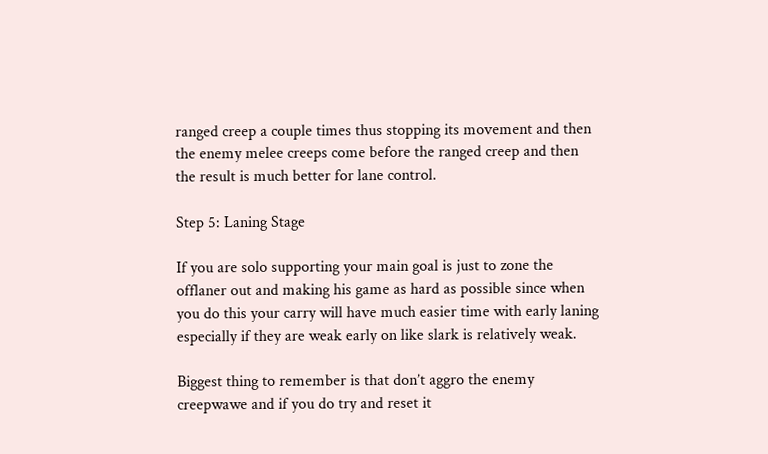ranged creep a couple times thus stopping its movement and then the enemy melee creeps come before the ranged creep and then the result is much better for lane control.

Step 5: Laning Stage

If you are solo supporting your main goal is just to zone the offlaner out and making his game as hard as possible since when you do this your carry will have much easier time with early laning especially if they are weak early on like slark is relatively weak.

Biggest thing to remember is that don’t aggro the enemy creepwawe and if you do try and reset it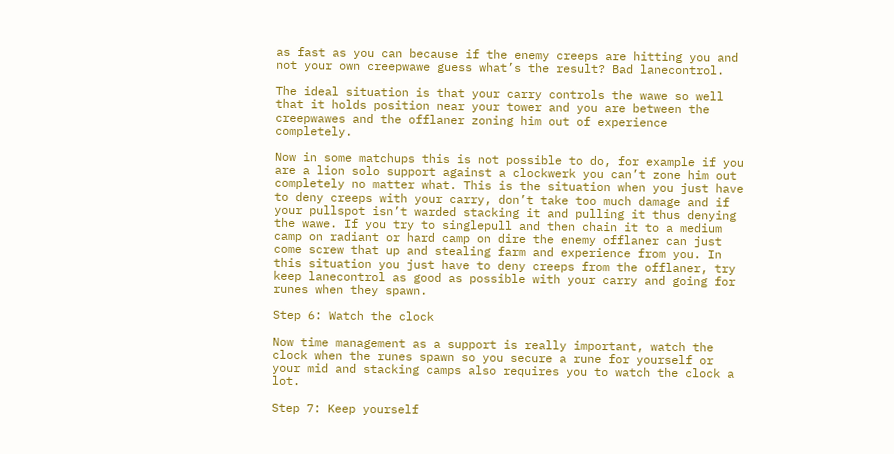as fast as you can because if the enemy creeps are hitting you and not your own creepwawe guess what’s the result? Bad lanecontrol.

The ideal situation is that your carry controls the wawe so well that it holds position near your tower and you are between the creepwawes and the offlaner zoning him out of experience completely.

Now in some matchups this is not possible to do, for example if you are a lion solo support against a clockwerk you can’t zone him out completely no matter what. This is the situation when you just have to deny creeps with your carry, don’t take too much damage and if your pullspot isn’t warded stacking it and pulling it thus denying the wawe. If you try to singlepull and then chain it to a medium camp on radiant or hard camp on dire the enemy offlaner can just come screw that up and stealing farm and experience from you. In this situation you just have to deny creeps from the offlaner, try keep lanecontrol as good as possible with your carry and going for runes when they spawn.

Step 6: Watch the clock

Now time management as a support is really important, watch the clock when the runes spawn so you secure a rune for yourself or your mid and stacking camps also requires you to watch the clock a lot.

Step 7: Keep yourself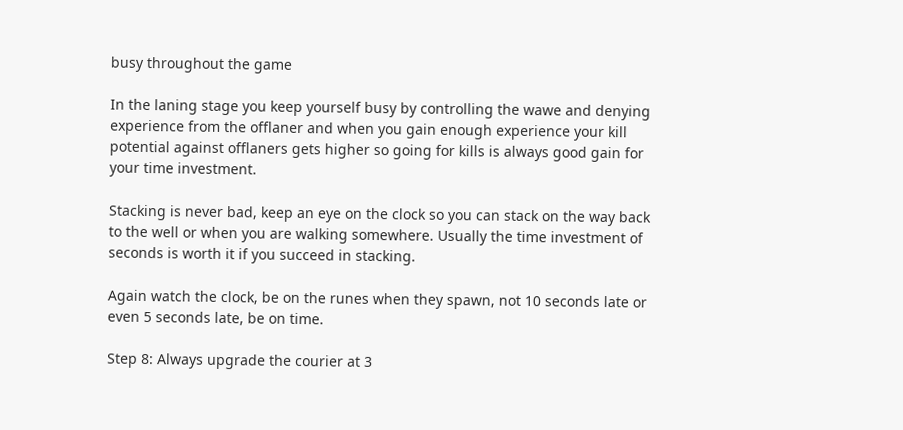busy throughout the game

In the laning stage you keep yourself busy by controlling the wawe and denying experience from the offlaner and when you gain enough experience your kill potential against offlaners gets higher so going for kills is always good gain for your time investment.

Stacking is never bad, keep an eye on the clock so you can stack on the way back to the well or when you are walking somewhere. Usually the time investment of seconds is worth it if you succeed in stacking.

Again watch the clock, be on the runes when they spawn, not 10 seconds late or even 5 seconds late, be on time.

Step 8: Always upgrade the courier at 3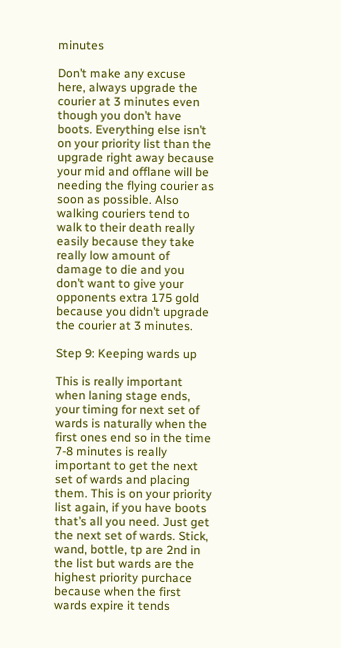minutes

Don’t make any excuse here, always upgrade the courier at 3 minutes even though you don’t have boots. Everything else isn’t on your priority list than the upgrade right away because your mid and offlane will be needing the flying courier as soon as possible. Also walking couriers tend to walk to their death really easily because they take really low amount of damage to die and you don’t want to give your opponents extra 175 gold because you didn’t upgrade the courier at 3 minutes.

Step 9: Keeping wards up

This is really important when laning stage ends, your timing for next set of wards is naturally when the first ones end so in the time 7-8 minutes is really important to get the next set of wards and placing them. This is on your priority list again, if you have boots that’s all you need. Just get the next set of wards. Stick, wand, bottle, tp are 2nd in the list but wards are the highest priority purchace because when the first wards expire it tends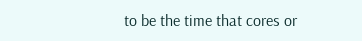to be the time that cores or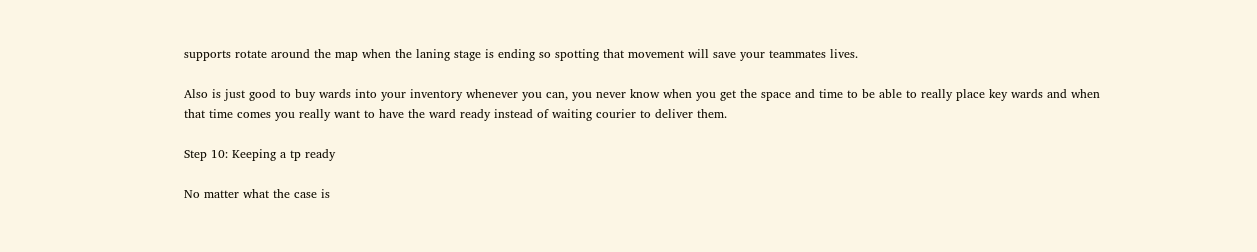supports rotate around the map when the laning stage is ending so spotting that movement will save your teammates lives.

Also is just good to buy wards into your inventory whenever you can, you never know when you get the space and time to be able to really place key wards and when that time comes you really want to have the ward ready instead of waiting courier to deliver them.

Step 10: Keeping a tp ready

No matter what the case is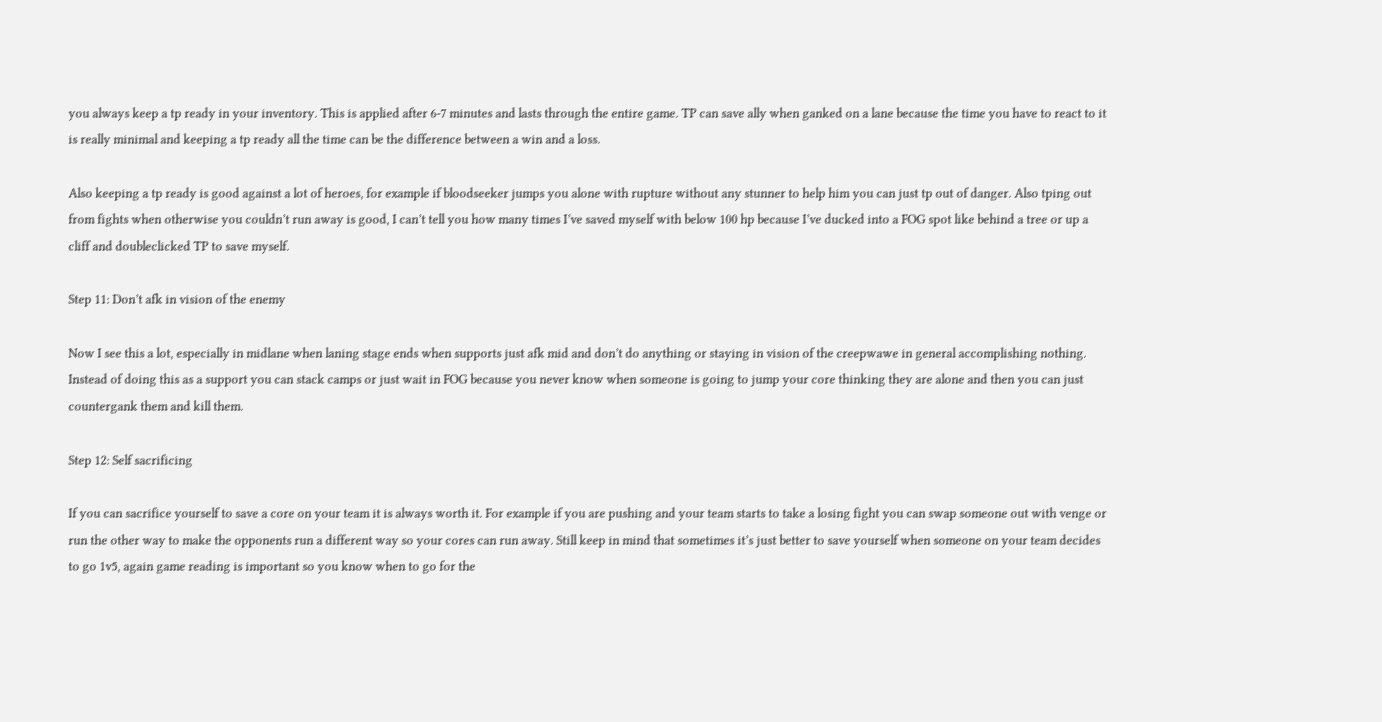you always keep a tp ready in your inventory. This is applied after 6-7 minutes and lasts through the entire game. TP can save ally when ganked on a lane because the time you have to react to it is really minimal and keeping a tp ready all the time can be the difference between a win and a loss.

Also keeping a tp ready is good against a lot of heroes, for example if bloodseeker jumps you alone with rupture without any stunner to help him you can just tp out of danger. Also tping out from fights when otherwise you couldn’t run away is good, I can’t tell you how many times I’ve saved myself with below 100 hp because I’ve ducked into a FOG spot like behind a tree or up a cliff and doubleclicked TP to save myself.

Step 11: Don’t afk in vision of the enemy

Now I see this a lot, especially in midlane when laning stage ends when supports just afk mid and don’t do anything or staying in vision of the creepwawe in general accomplishing nothing. Instead of doing this as a support you can stack camps or just wait in FOG because you never know when someone is going to jump your core thinking they are alone and then you can just countergank them and kill them.

Step 12: Self sacrificing

If you can sacrifice yourself to save a core on your team it is always worth it. For example if you are pushing and your team starts to take a losing fight you can swap someone out with venge or run the other way to make the opponents run a different way so your cores can run away. Still keep in mind that sometimes it’s just better to save yourself when someone on your team decides to go 1v5, again game reading is important so you know when to go for the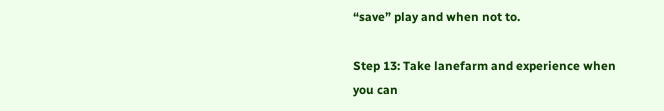“save” play and when not to.

Step 13: Take lanefarm and experience when you can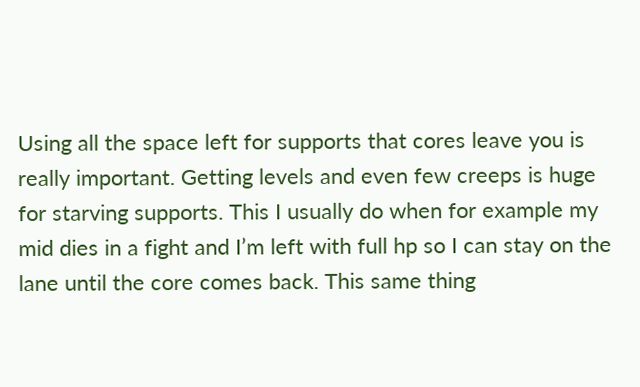Using all the space left for supports that cores leave you is really important. Getting levels and even few creeps is huge for starving supports. This I usually do when for example my mid dies in a fight and I’m left with full hp so I can stay on the lane until the core comes back. This same thing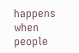happens when people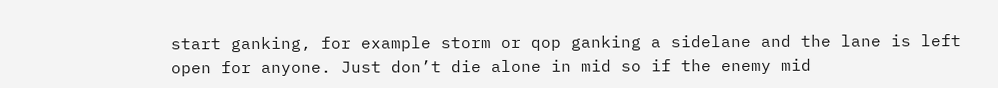start ganking, for example storm or qop ganking a sidelane and the lane is left open for anyone. Just don’t die alone in mid so if the enemy mid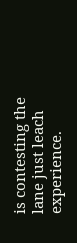is contesting the lane just leach experience.